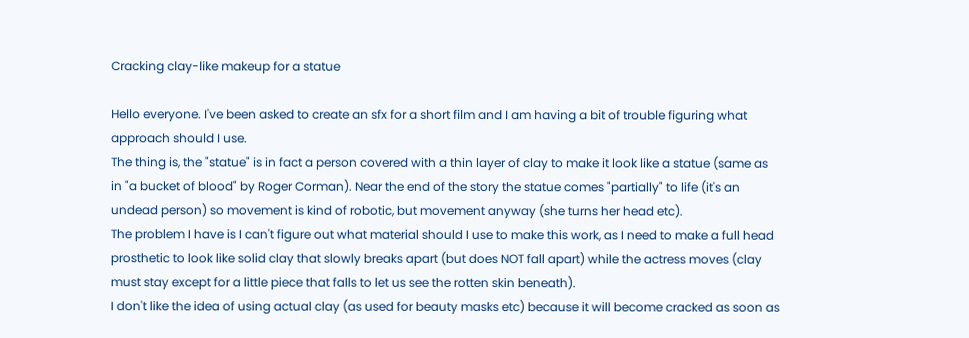Cracking clay-like makeup for a statue

Hello everyone. I've been asked to create an sfx for a short film and I am having a bit of trouble figuring what approach should I use.
The thing is, the "statue" is in fact a person covered with a thin layer of clay to make it look like a statue (same as in "a bucket of blood" by Roger Corman). Near the end of the story the statue comes "partially" to life (it's an undead person) so movement is kind of robotic, but movement anyway (she turns her head etc).
The problem I have is I can't figure out what material should I use to make this work, as I need to make a full head prosthetic to look like solid clay that slowly breaks apart (but does NOT fall apart) while the actress moves (clay must stay except for a little piece that falls to let us see the rotten skin beneath).
I don't like the idea of using actual clay (as used for beauty masks etc) because it will become cracked as soon as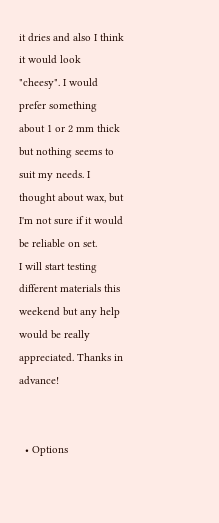it dries and also I think it would look "cheesy". I would prefer something about 1 or 2 mm thick but nothing seems to suit my needs. I thought about wax, but I'm not sure if it would be reliable on set.
I will start testing different materials this weekend but any help would be really appreciated. Thanks in advance!


  • Options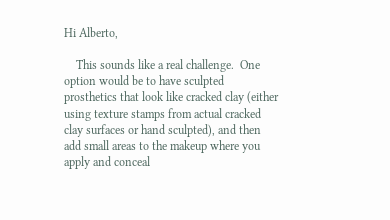Hi Alberto,

    This sounds like a real challenge.  One option would be to have sculpted prosthetics that look like cracked clay (either using texture stamps from actual cracked clay surfaces or hand sculpted), and then add small areas to the makeup where you apply and conceal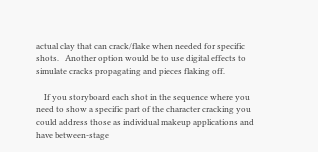actual clay that can crack/flake when needed for specific shots.   Another option would be to use digital effects to simulate cracks propagating and pieces flaking off.

    If you storyboard each shot in the sequence where you need to show a specific part of the character cracking you could address those as individual makeup applications and have between-stage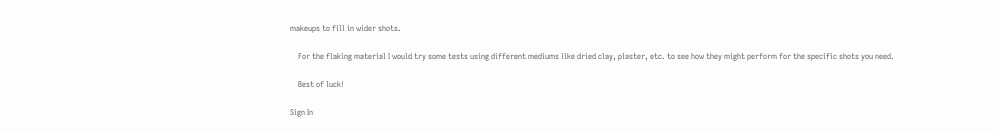makeups to fill in wider shots.

    For the flaking material I would try some tests using different mediums like dried clay, plaster, etc. to see how they might perform for the specific shots you need.

    Best of luck!

Sign In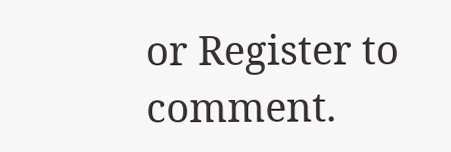or Register to comment.